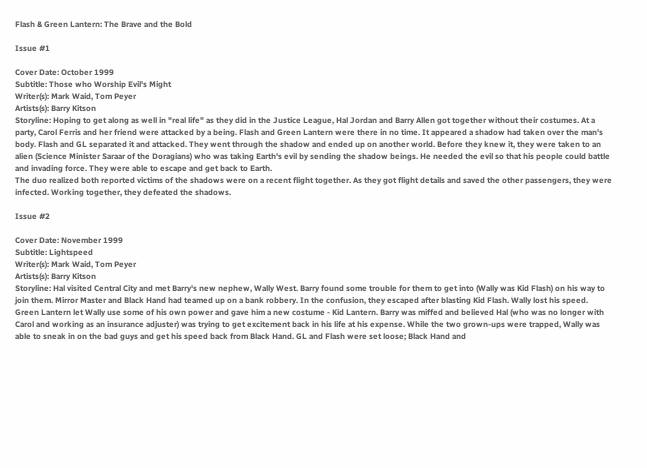Flash & Green Lantern: The Brave and the Bold

Issue #1

Cover Date: October 1999
Subtitle: Those who Worship Evil's Might
Writer(s): Mark Waid, Tom Peyer
Artists(s): Barry Kitson
Storyline: Hoping to get along as well in "real life" as they did in the Justice League, Hal Jordan and Barry Allen got together without their costumes. At a party, Carol Ferris and her friend were attacked by a being. Flash and Green Lantern were there in no time. It appeared a shadow had taken over the man's body. Flash and GL separated it and attacked. They went through the shadow and ended up on another world. Before they knew it, they were taken to an alien (Science Minister Saraar of the Doragians) who was taking Earth's evil by sending the shadow beings. He needed the evil so that his people could battle and invading force. They were able to escape and get back to Earth.
The duo realized both reported victims of the shadows were on a recent flight together. As they got flight details and saved the other passengers, they were infected. Working together, they defeated the shadows.

Issue #2

Cover Date: November 1999
Subtitle: Lightspeed
Writer(s): Mark Waid, Tom Peyer
Artists(s): Barry Kitson
Storyline: Hal visited Central City and met Barry's new nephew, Wally West. Barry found some trouble for them to get into (Wally was Kid Flash) on his way to join them. Mirror Master and Black Hand had teamed up on a bank robbery. In the confusion, they escaped after blasting Kid Flash. Wally lost his speed.
Green Lantern let Wally use some of his own power and gave him a new costume - Kid Lantern. Barry was miffed and believed Hal (who was no longer with Carol and working as an insurance adjuster) was trying to get excitement back in his life at his expense. While the two grown-ups were trapped, Wally was able to sneak in on the bad guys and get his speed back from Black Hand. GL and Flash were set loose; Black Hand and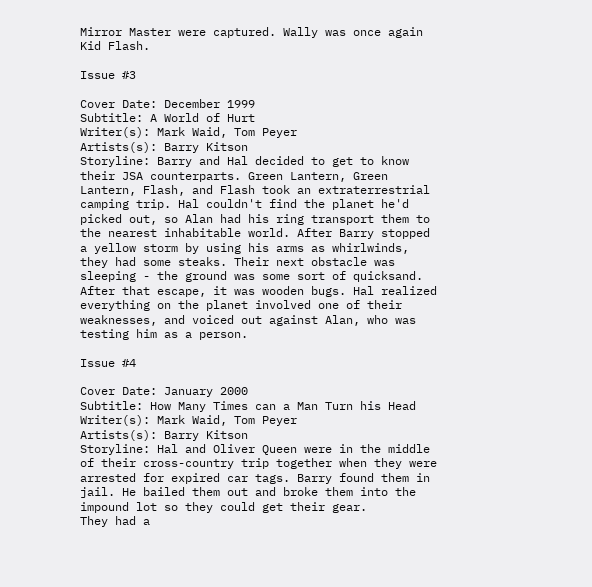Mirror Master were captured. Wally was once again Kid Flash.

Issue #3

Cover Date: December 1999
Subtitle: A World of Hurt
Writer(s): Mark Waid, Tom Peyer
Artists(s): Barry Kitson
Storyline: Barry and Hal decided to get to know their JSA counterparts. Green Lantern, Green Lantern, Flash, and Flash took an extraterrestrial camping trip. Hal couldn't find the planet he'd picked out, so Alan had his ring transport them to the nearest inhabitable world. After Barry stopped a yellow storm by using his arms as whirlwinds, they had some steaks. Their next obstacle was sleeping - the ground was some sort of quicksand. After that escape, it was wooden bugs. Hal realized everything on the planet involved one of their weaknesses, and voiced out against Alan, who was testing him as a person.

Issue #4

Cover Date: January 2000
Subtitle: How Many Times can a Man Turn his Head
Writer(s): Mark Waid, Tom Peyer
Artists(s): Barry Kitson
Storyline: Hal and Oliver Queen were in the middle of their cross-country trip together when they were arrested for expired car tags. Barry found them in jail. He bailed them out and broke them into the impound lot so they could get their gear.
They had a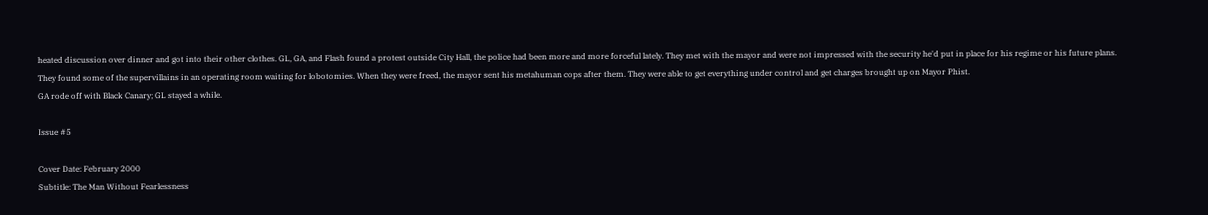heated discussion over dinner and got into their other clothes. GL, GA, and Flash found a protest outside City Hall, the police had been more and more forceful lately. They met with the mayor and were not impressed with the security he'd put in place for his regime or his future plans. They found some of the supervillains in an operating room waiting for lobotomies. When they were freed, the mayor sent his metahuman cops after them. They were able to get everything under control and get charges brought up on Mayor Phist.
GA rode off with Black Canary; GL stayed a while.

Issue #5

Cover Date: February 2000
Subtitle: The Man Without Fearlessness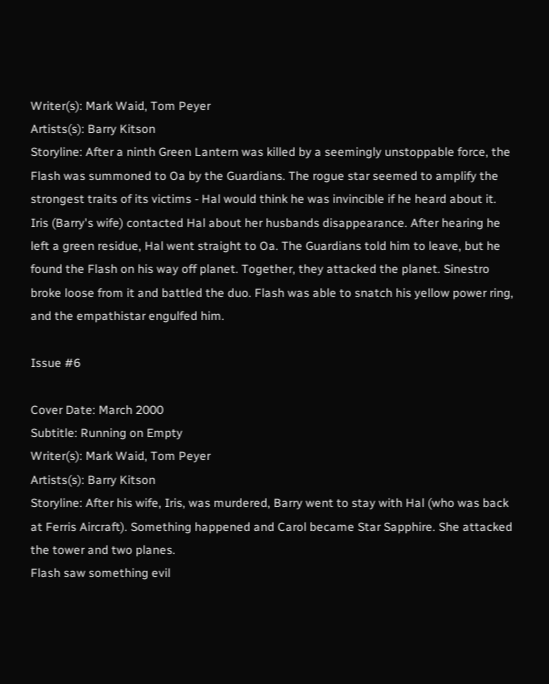Writer(s): Mark Waid, Tom Peyer
Artists(s): Barry Kitson
Storyline: After a ninth Green Lantern was killed by a seemingly unstoppable force, the Flash was summoned to Oa by the Guardians. The rogue star seemed to amplify the strongest traits of its victims - Hal would think he was invincible if he heard about it.
Iris (Barry's wife) contacted Hal about her husbands disappearance. After hearing he left a green residue, Hal went straight to Oa. The Guardians told him to leave, but he found the Flash on his way off planet. Together, they attacked the planet. Sinestro broke loose from it and battled the duo. Flash was able to snatch his yellow power ring, and the empathistar engulfed him.

Issue #6

Cover Date: March 2000
Subtitle: Running on Empty
Writer(s): Mark Waid, Tom Peyer
Artists(s): Barry Kitson
Storyline: After his wife, Iris, was murdered, Barry went to stay with Hal (who was back at Ferris Aircraft). Something happened and Carol became Star Sapphire. She attacked the tower and two planes.
Flash saw something evil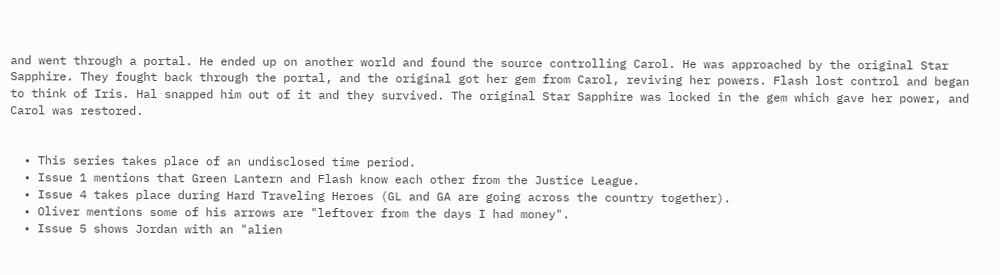and went through a portal. He ended up on another world and found the source controlling Carol. He was approached by the original Star Sapphire. They fought back through the portal, and the original got her gem from Carol, reviving her powers. Flash lost control and began to think of Iris. Hal snapped him out of it and they survived. The original Star Sapphire was locked in the gem which gave her power, and Carol was restored.


  • This series takes place of an undisclosed time period.
  • Issue 1 mentions that Green Lantern and Flash know each other from the Justice League.
  • Issue 4 takes place during Hard Traveling Heroes (GL and GA are going across the country together).
  • Oliver mentions some of his arrows are "leftover from the days I had money".
  • Issue 5 shows Jordan with an "alien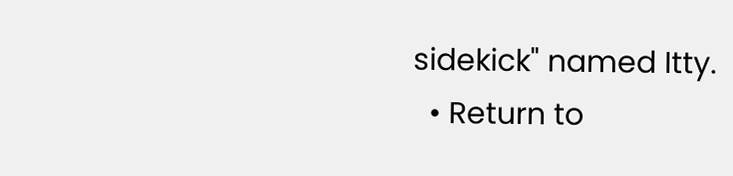sidekick" named Itty.
  • Return to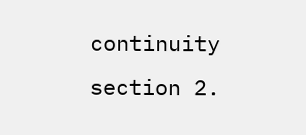continuity section 2.